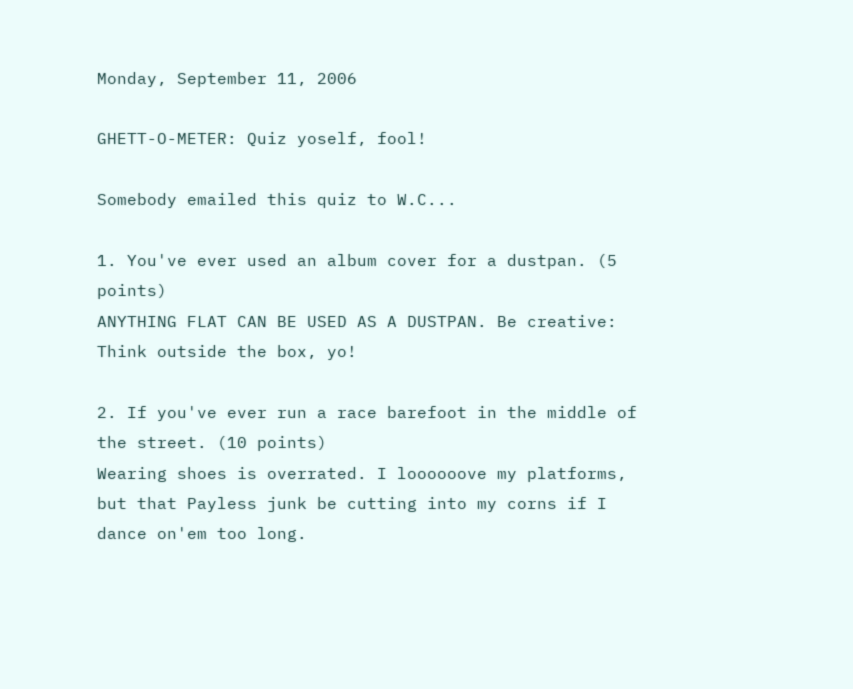Monday, September 11, 2006

GHETT-O-METER: Quiz yoself, fool!

Somebody emailed this quiz to W.C...

1. You've ever used an album cover for a dustpan. (5 points)
ANYTHING FLAT CAN BE USED AS A DUSTPAN. Be creative: Think outside the box, yo!

2. If you've ever run a race barefoot in the middle of the street. (10 points)
Wearing shoes is overrated. I loooooove my platforms, but that Payless junk be cutting into my corns if I dance on'em too long.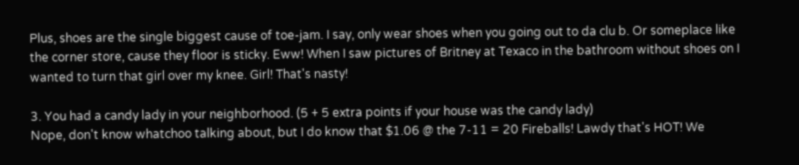Plus, shoes are the single biggest cause of toe-jam. I say, only wear shoes when you going out to da clu b. Or someplace like the corner store, cause they floor is sticky. Eww! When I saw pictures of Britney at Texaco in the bathroom without shoes on I wanted to turn that girl over my knee. Girl! That's nasty!

3. You had a candy lady in your neighborhood. (5 + 5 extra points if your house was the candy lady)
Nope, don't know whatchoo talking about, but I do know that $1.06 @ the 7-11 = 20 Fireballs! Lawdy that's HOT! We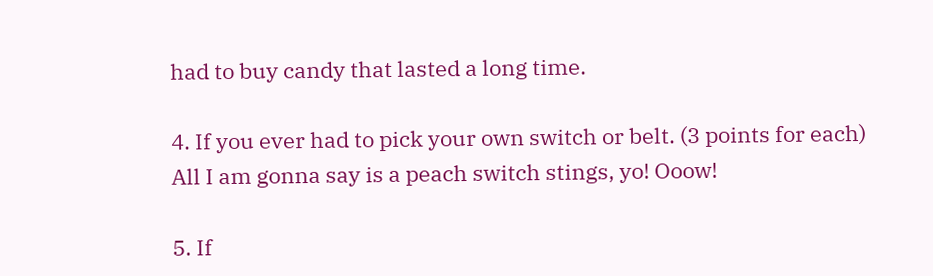had to buy candy that lasted a long time.

4. If you ever had to pick your own switch or belt. (3 points for each)
All I am gonna say is a peach switch stings, yo! Ooow!

5. If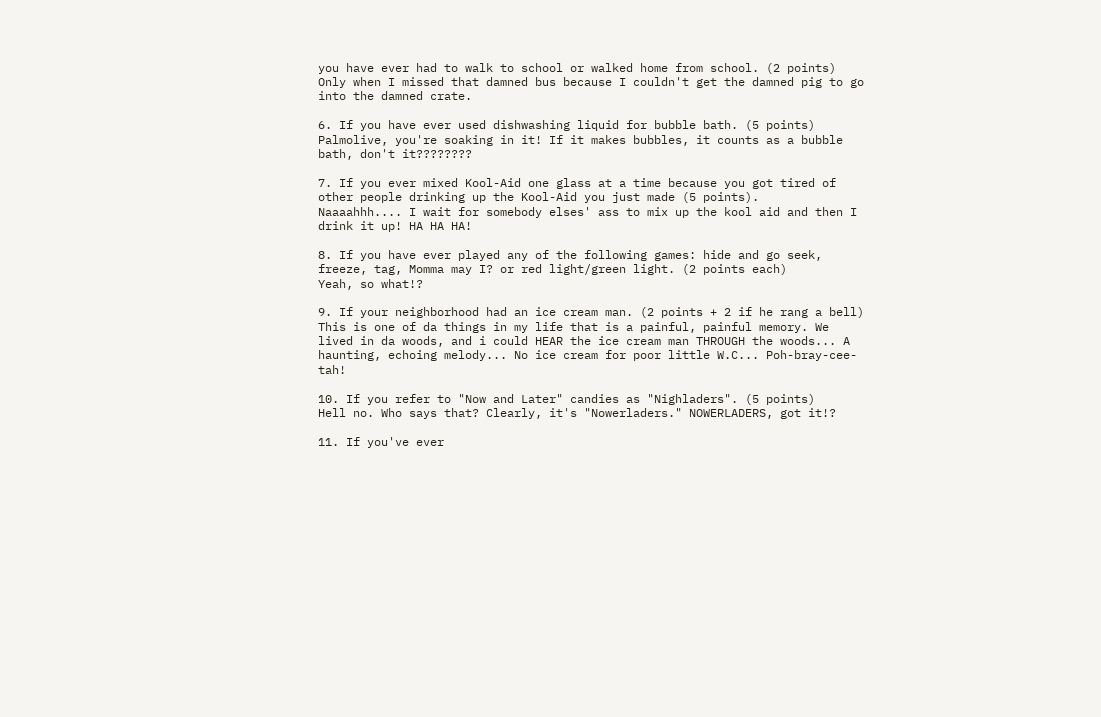you have ever had to walk to school or walked home from school. (2 points)
Only when I missed that damned bus because I couldn't get the damned pig to go into the damned crate.

6. If you have ever used dishwashing liquid for bubble bath. (5 points)
Palmolive, you're soaking in it! If it makes bubbles, it counts as a bubble bath, don't it????????

7. If you ever mixed Kool-Aid one glass at a time because you got tired of other people drinking up the Kool-Aid you just made (5 points).
Naaaahhh.... I wait for somebody elses' ass to mix up the kool aid and then I drink it up! HA HA HA!

8. If you have ever played any of the following games: hide and go seek, freeze, tag, Momma may I? or red light/green light. (2 points each)
Yeah, so what!?

9. If your neighborhood had an ice cream man. (2 points + 2 if he rang a bell)
This is one of da things in my life that is a painful, painful memory. We lived in da woods, and i could HEAR the ice cream man THROUGH the woods... A haunting, echoing melody... No ice cream for poor little W.C... Poh-bray-cee-tah!

10. If you refer to "Now and Later" candies as "Nighladers". (5 points)
Hell no. Who says that? Clearly, it's "Nowerladers." NOWERLADERS, got it!?

11. If you've ever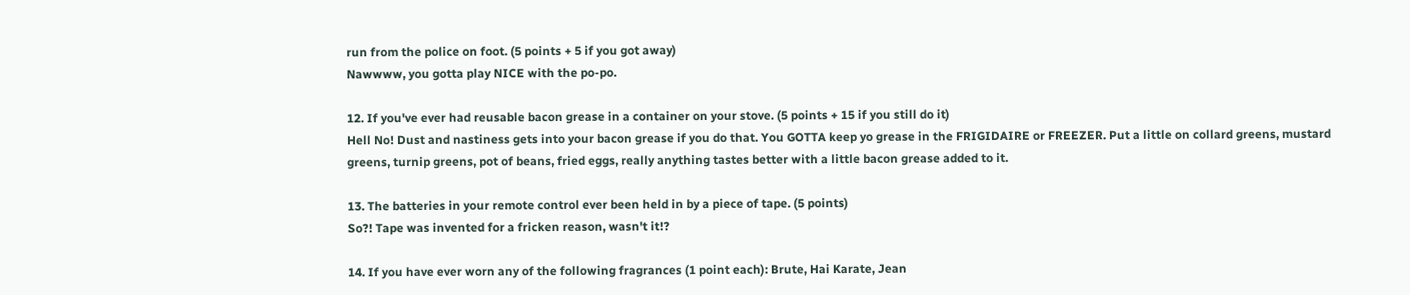run from the police on foot. (5 points + 5 if you got away)
Nawwww, you gotta play NICE with the po-po.

12. If you've ever had reusable bacon grease in a container on your stove. (5 points + 15 if you still do it)
Hell No! Dust and nastiness gets into your bacon grease if you do that. You GOTTA keep yo grease in the FRIGIDAIRE or FREEZER. Put a little on collard greens, mustard greens, turnip greens, pot of beans, fried eggs, really anything tastes better with a little bacon grease added to it.

13. The batteries in your remote control ever been held in by a piece of tape. (5 points)
So?! Tape was invented for a fricken reason, wasn't it!?

14. If you have ever worn any of the following fragrances (1 point each): Brute, Hai Karate, Jean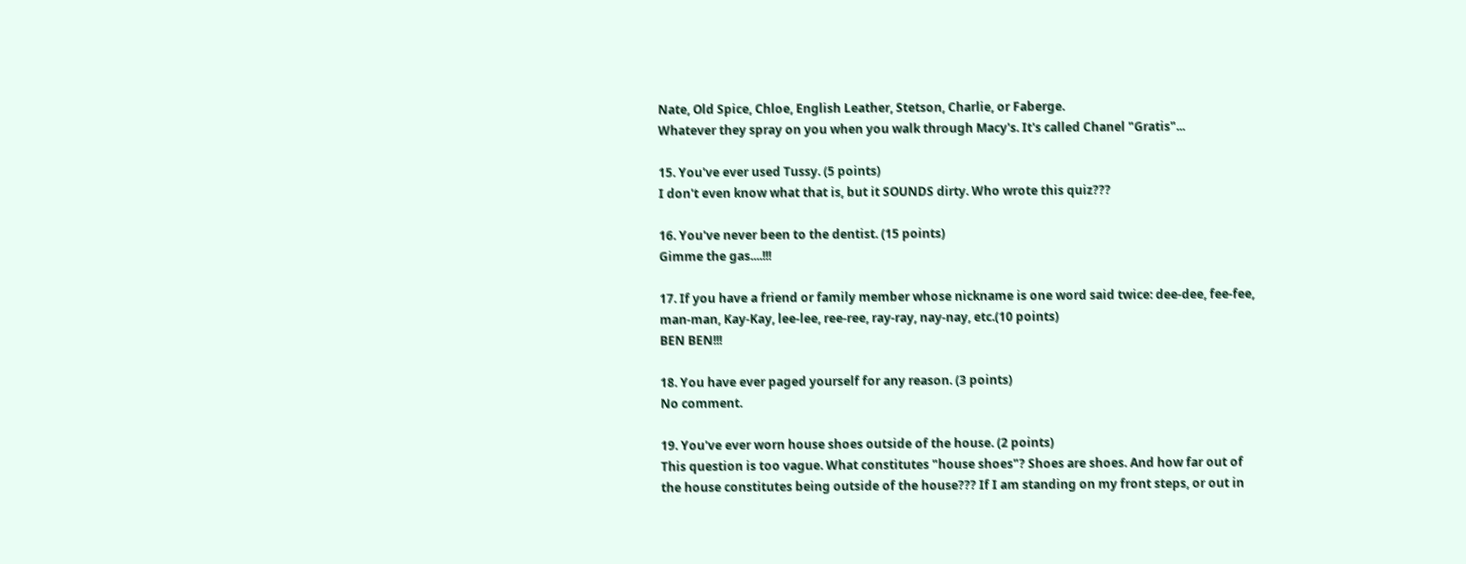Nate, Old Spice, Chloe, English Leather, Stetson, Charlie, or Faberge.
Whatever they spray on you when you walk through Macy's. It's called Chanel "Gratis"...

15. You've ever used Tussy. (5 points)
I don't even know what that is, but it SOUNDS dirty. Who wrote this quiz???

16. You've never been to the dentist. (15 points)
Gimme the gas....!!!

17. If you have a friend or family member whose nickname is one word said twice: dee-dee, fee-fee, man-man, Kay-Kay, lee-lee, ree-ree, ray-ray, nay-nay, etc.(10 points)
BEN BEN!!!

18. You have ever paged yourself for any reason. (3 points)
No comment.

19. You've ever worn house shoes outside of the house. (2 points)
This question is too vague. What constitutes "house shoes"? Shoes are shoes. And how far out of the house constitutes being outside of the house??? If I am standing on my front steps, or out in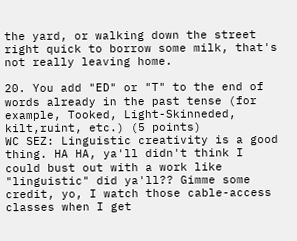the yard, or walking down the street right quick to borrow some milk, that's not really leaving home.

20. You add "ED" or "T" to the end of words already in the past tense (for example, Tooked, Light-Skinneded, kilt,ruint, etc.) (5 points)
WC SEZ: Linguistic creativity is a good thing. HA HA, ya'll didn't think I could bust out with a work like "linguistic" did ya'll?? Gimme some credit, yo, I watch those cable-access classes when I get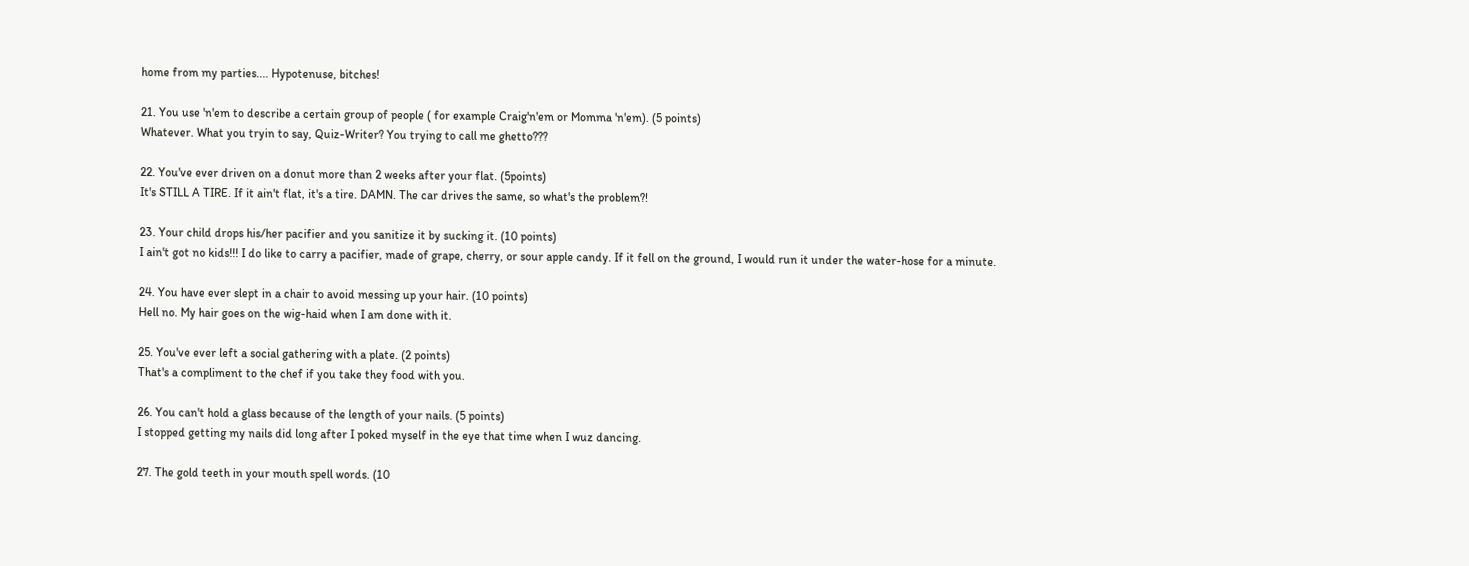home from my parties.... Hypotenuse, bitches!

21. You use 'n'em to describe a certain group of people ( for example Craig'n'em or Momma 'n'em). (5 points)
Whatever. What you tryin to say, Quiz-Writer? You trying to call me ghetto???

22. You've ever driven on a donut more than 2 weeks after your flat. (5points)
It's STILL A TIRE. If it ain't flat, it's a tire. DAMN. The car drives the same, so what's the problem?!

23. Your child drops his/her pacifier and you sanitize it by sucking it. (10 points)
I ain't got no kids!!! I do like to carry a pacifier, made of grape, cherry, or sour apple candy. If it fell on the ground, I would run it under the water-hose for a minute.

24. You have ever slept in a chair to avoid messing up your hair. (10 points)
Hell no. My hair goes on the wig-haid when I am done with it.

25. You've ever left a social gathering with a plate. (2 points)
That's a compliment to the chef if you take they food with you.

26. You can't hold a glass because of the length of your nails. (5 points)
I stopped getting my nails did long after I poked myself in the eye that time when I wuz dancing.

27. The gold teeth in your mouth spell words. (10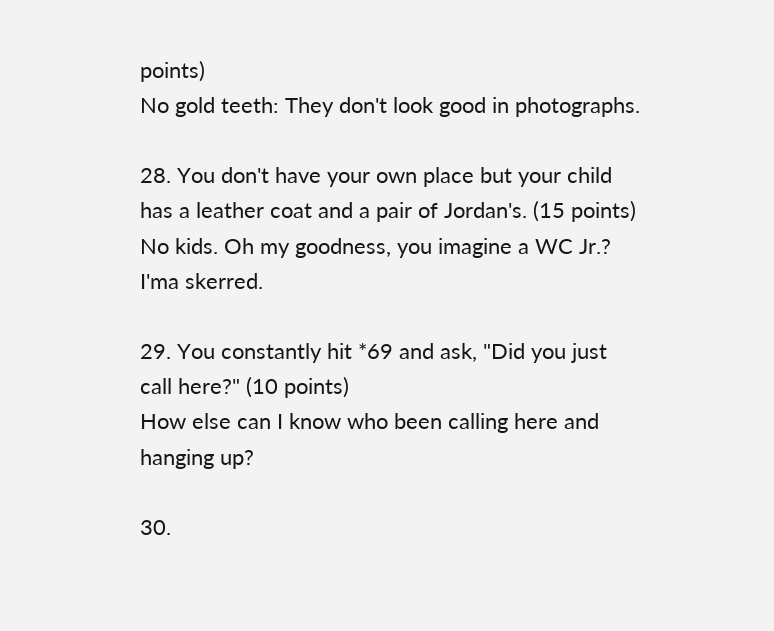points)
No gold teeth: They don't look good in photographs.

28. You don't have your own place but your child has a leather coat and a pair of Jordan's. (15 points)
No kids. Oh my goodness, you imagine a WC Jr.? I'ma skerred.

29. You constantly hit *69 and ask, "Did you just call here?" (10 points)
How else can I know who been calling here and hanging up?

30.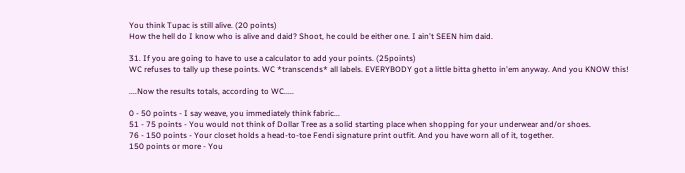You think Tupac is still alive. (20 points)
How the hell do I know who is alive and daid? Shoot, he could be either one. I ain't SEEN him daid.

31. If you are going to have to use a calculator to add your points. (25points)
WC refuses to tally up these points. WC *transcends* all labels. EVERYBODY got a little bitta ghetto in'em anyway. And you KNOW this!

....Now the results totals, according to WC.....

0 - 50 points - I say weave, you immediately think fabric...
51 - 75 points - You would not think of Dollar Tree as a solid starting place when shopping for your underwear and/or shoes.
76 - 150 points - Your closet holds a head-to-toe Fendi signature print outfit. And you have worn all of it, together.
150 points or more - You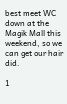best meet WC down at the Magik Mall this weekend, so we can get our hair did.

1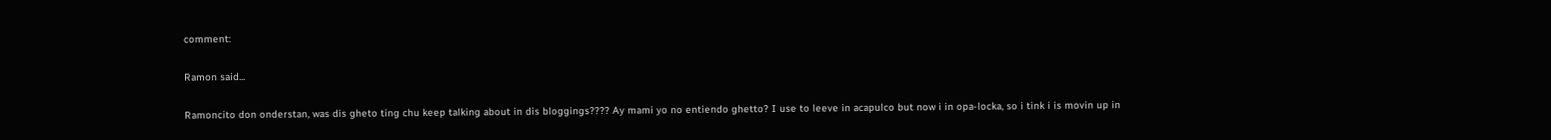comment:

Ramon said...

Ramoncito don onderstan, was dis gheto ting chu keep talking about in dis bloggings???? Ay mami yo no entiendo ghetto? I use to leeve in acapulco but now i in opa-locka, so i tink i is movin up in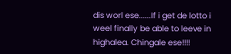dis worl ese......If i get de lotto i weel finally be able to leeve in highalea. Chingale ese!!!!